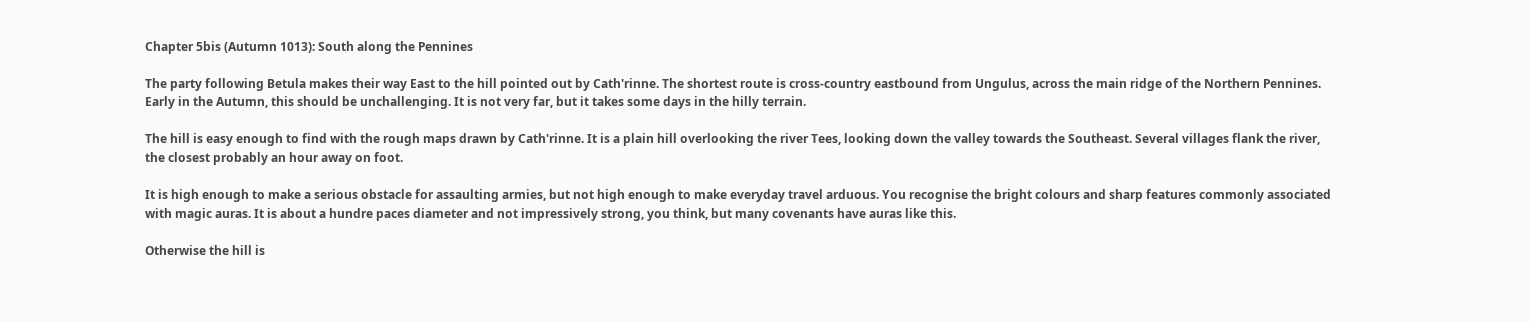Chapter 5bis (Autumn 1013): South along the Pennines

The party following Betula makes their way East to the hill pointed out by Cath'rinne. The shortest route is cross-country eastbound from Ungulus, across the main ridge of the Northern Pennines. Early in the Autumn, this should be unchallenging. It is not very far, but it takes some days in the hilly terrain.

The hill is easy enough to find with the rough maps drawn by Cath'rinne. It is a plain hill overlooking the river Tees, looking down the valley towards the Southeast. Several villages flank the river, the closest probably an hour away on foot.

It is high enough to make a serious obstacle for assaulting armies, but not high enough to make everyday travel arduous. You recognise the bright colours and sharp features commonly associated with magic auras. It is about a hundre paces diameter and not impressively strong, you think, but many covenants have auras like this.

Otherwise the hill is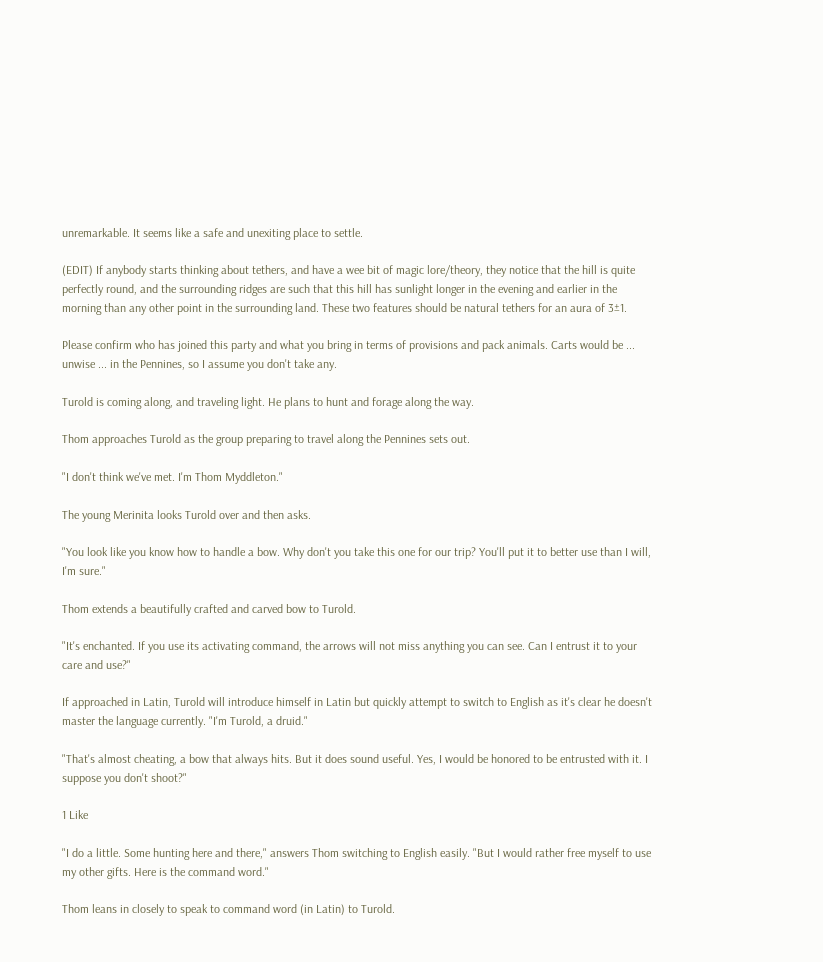unremarkable. It seems like a safe and unexiting place to settle.

(EDIT) If anybody starts thinking about tethers, and have a wee bit of magic lore/theory, they notice that the hill is quite perfectly round, and the surrounding ridges are such that this hill has sunlight longer in the evening and earlier in the morning than any other point in the surrounding land. These two features should be natural tethers for an aura of 3±1.

Please confirm who has joined this party and what you bring in terms of provisions and pack animals. Carts would be ... unwise ... in the Pennines, so I assume you don't take any.

Turold is coming along, and traveling light. He plans to hunt and forage along the way.

Thom approaches Turold as the group preparing to travel along the Pennines sets out.

"I don't think we've met. I'm Thom Myddleton."

The young Merinita looks Turold over and then asks.

"You look like you know how to handle a bow. Why don't you take this one for our trip? You'll put it to better use than I will, I'm sure."

Thom extends a beautifully crafted and carved bow to Turold.

"It's enchanted. If you use its activating command, the arrows will not miss anything you can see. Can I entrust it to your care and use?"

If approached in Latin, Turold will introduce himself in Latin but quickly attempt to switch to English as it's clear he doesn't master the language currently. "I'm Turold, a druid."

"That's almost cheating, a bow that always hits. But it does sound useful. Yes, I would be honored to be entrusted with it. I suppose you don't shoot?"

1 Like

"I do a little. Some hunting here and there," answers Thom switching to English easily. "But I would rather free myself to use my other gifts. Here is the command word."

Thom leans in closely to speak to command word (in Latin) to Turold.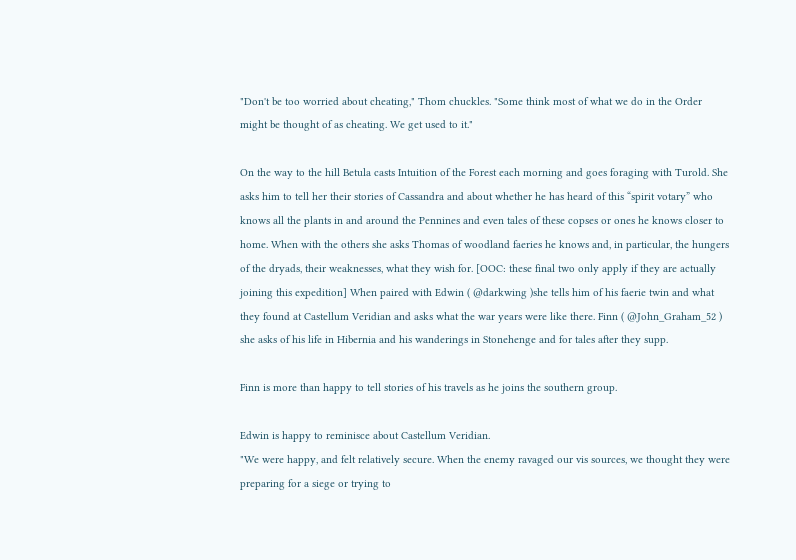"Don't be too worried about cheating," Thom chuckles. "Some think most of what we do in the Order might be thought of as cheating. We get used to it."

On the way to the hill Betula casts Intuition of the Forest each morning and goes foraging with Turold. She asks him to tell her their stories of Cassandra and about whether he has heard of this “spirit votary” who knows all the plants in and around the Pennines and even tales of these copses or ones he knows closer to home. When with the others she asks Thomas of woodland faeries he knows and, in particular, the hungers of the dryads, their weaknesses, what they wish for. [OOC: these final two only apply if they are actually joining this expedition] When paired with Edwin ( @darkwing )she tells him of his faerie twin and what they found at Castellum Veridian and asks what the war years were like there. Finn ( @John_Graham_52 ) she asks of his life in Hibernia and his wanderings in Stonehenge and for tales after they supp.

Finn is more than happy to tell stories of his travels as he joins the southern group.

Edwin is happy to reminisce about Castellum Veridian.
"We were happy, and felt relatively secure. When the enemy ravaged our vis sources, we thought they were preparing for a siege or trying to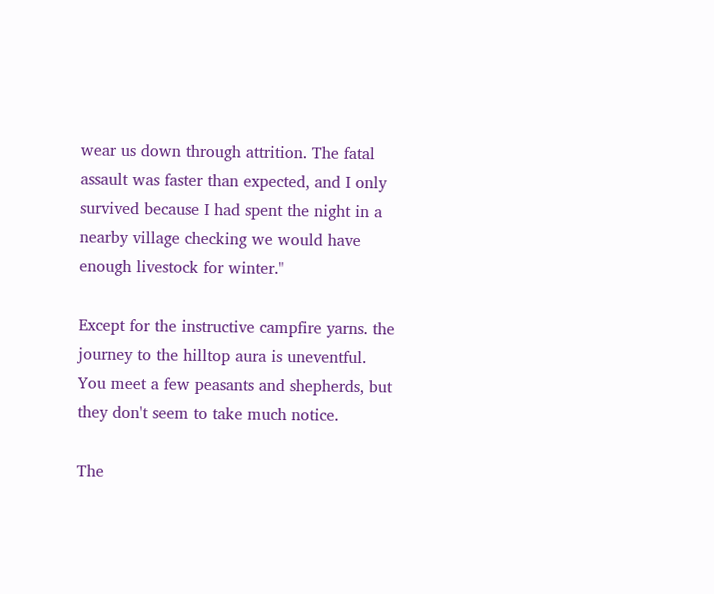wear us down through attrition. The fatal assault was faster than expected, and I only survived because I had spent the night in a nearby village checking we would have enough livestock for winter."

Except for the instructive campfire yarns. the journey to the hilltop aura is uneventful. You meet a few peasants and shepherds, but they don't seem to take much notice.

The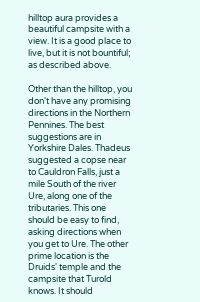hilltop aura provides a beautiful campsite with a view. It is a good place to live, but it is not bountiful; as described above.

Other than the hilltop, you don't have any promising directions in the Northern Pennines. The best suggestions are in Yorkshire Dales. Thadeus suggested a copse near to Cauldron Falls, just a mile South of the river Ure, along one of the tributaries. This one should be easy to find, asking directions when you get to Ure. The other prime location is the Druids' temple and the campsite that Turold knows. It should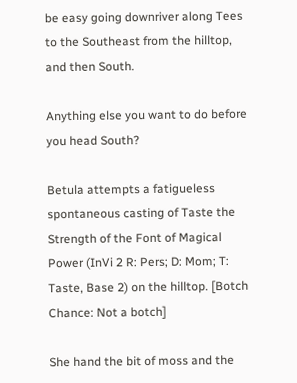be easy going downriver along Tees to the Southeast from the hilltop, and then South.

Anything else you want to do before you head South?

Betula attempts a fatigueless spontaneous casting of Taste the Strength of the Font of Magical Power (InVi 2 R: Pers; D: Mom; T: Taste, Base 2) on the hilltop. [Botch Chance: Not a botch]

She hand the bit of moss and the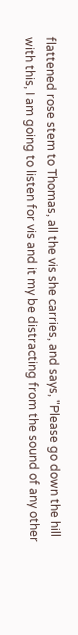flattened rose stem to Thomas, all the vis she carries, and says, "Please go down the hill with this, I am going to listen for vis and it my be distracting from the sound of any other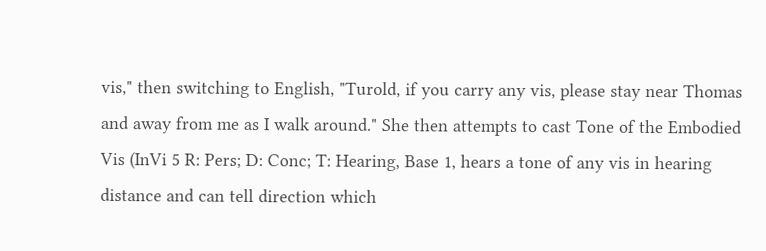vis," then switching to English, "Turold, if you carry any vis, please stay near Thomas and away from me as I walk around." She then attempts to cast Tone of the Embodied Vis (InVi 5 R: Pers; D: Conc; T: Hearing, Base 1, hears a tone of any vis in hearing distance and can tell direction which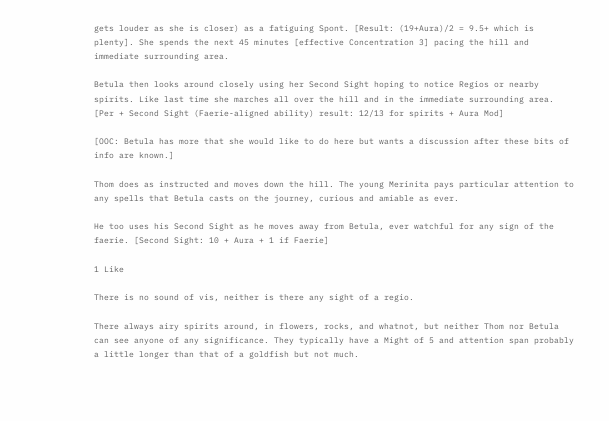gets louder as she is closer) as a fatiguing Spont. [Result: (19+Aura)/2 = 9.5+ which is plenty]. She spends the next 45 minutes [effective Concentration 3] pacing the hill and immediate surrounding area.

Betula then looks around closely using her Second Sight hoping to notice Regios or nearby spirits. Like last time she marches all over the hill and in the immediate surrounding area. [Per + Second Sight (Faerie-aligned ability) result: 12/13 for spirits + Aura Mod]

[OOC: Betula has more that she would like to do here but wants a discussion after these bits of info are known.]

Thom does as instructed and moves down the hill. The young Merinita pays particular attention to any spells that Betula casts on the journey, curious and amiable as ever.

He too uses his Second Sight as he moves away from Betula, ever watchful for any sign of the faerie. [Second Sight: 10 + Aura + 1 if Faerie]

1 Like

There is no sound of vis, neither is there any sight of a regio.

There always airy spirits around, in flowers, rocks, and whatnot, but neither Thom nor Betula can see anyone of any significance. They typically have a Might of 5 and attention span probably a little longer than that of a goldfish but not much.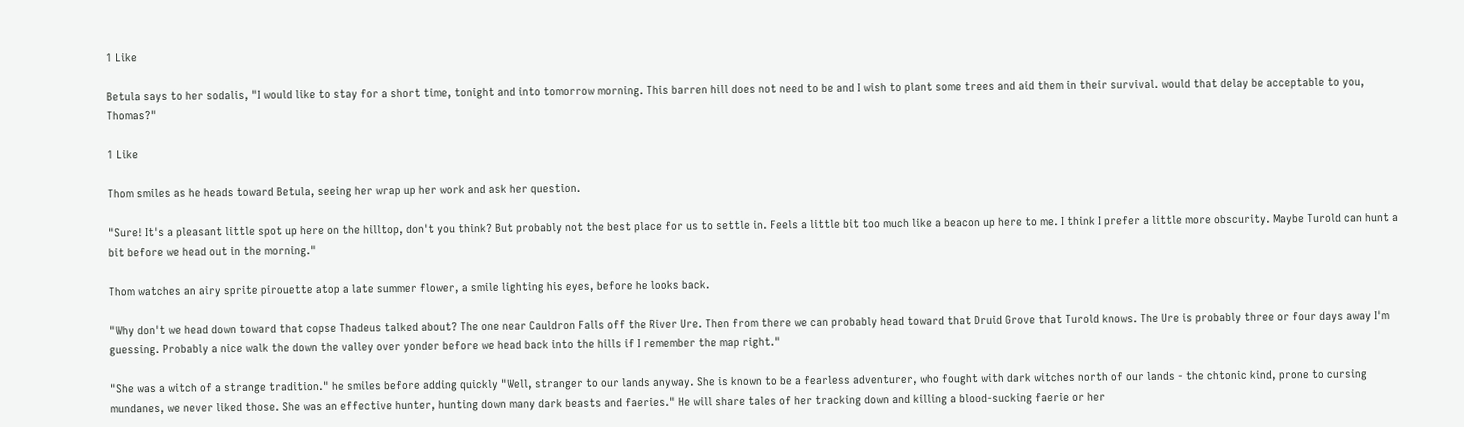1 Like

Betula says to her sodalis, "I would like to stay for a short time, tonight and into tomorrow morning. This barren hill does not need to be and I wish to plant some trees and aid them in their survival. would that delay be acceptable to you, Thomas?"

1 Like

Thom smiles as he heads toward Betula, seeing her wrap up her work and ask her question.

"Sure! It's a pleasant little spot up here on the hilltop, don't you think? But probably not the best place for us to settle in. Feels a little bit too much like a beacon up here to me. I think I prefer a little more obscurity. Maybe Turold can hunt a bit before we head out in the morning."

Thom watches an airy sprite pirouette atop a late summer flower, a smile lighting his eyes, before he looks back.

"Why don't we head down toward that copse Thadeus talked about? The one near Cauldron Falls off the River Ure. Then from there we can probably head toward that Druid Grove that Turold knows. The Ure is probably three or four days away I'm guessing. Probably a nice walk the down the valley over yonder before we head back into the hills if I remember the map right."

"She was a witch of a strange tradition." he smiles before adding quickly "Well, stranger to our lands anyway. She is known to be a fearless adventurer, who fought with dark witches north of our lands - the chtonic kind, prone to cursing mundanes, we never liked those. She was an effective hunter, hunting down many dark beasts and faeries." He will share tales of her tracking down and killing a blood-sucking faerie or her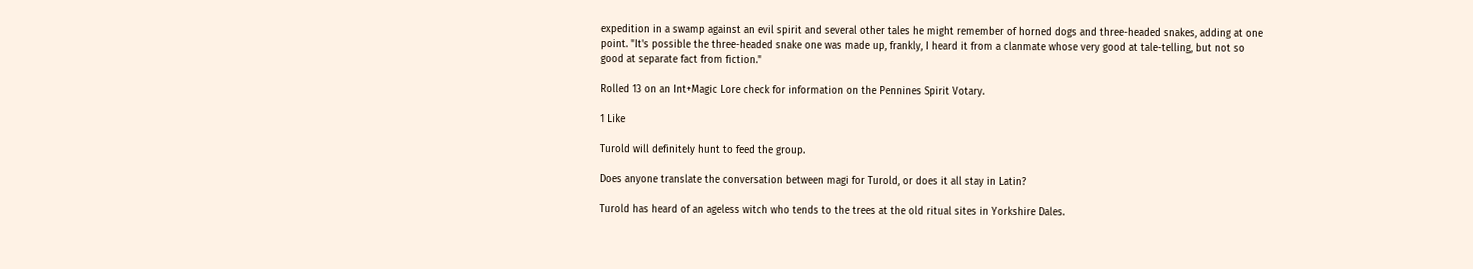expedition in a swamp against an evil spirit and several other tales he might remember of horned dogs and three-headed snakes, adding at one point. "It's possible the three-headed snake one was made up, frankly, I heard it from a clanmate whose very good at tale-telling, but not so good at separate fact from fiction."

Rolled 13 on an Int+Magic Lore check for information on the Pennines Spirit Votary.

1 Like

Turold will definitely hunt to feed the group.

Does anyone translate the conversation between magi for Turold, or does it all stay in Latin?

Turold has heard of an ageless witch who tends to the trees at the old ritual sites in Yorkshire Dales.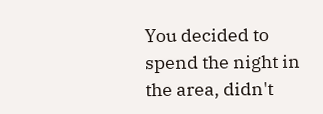You decided to spend the night in the area, didn't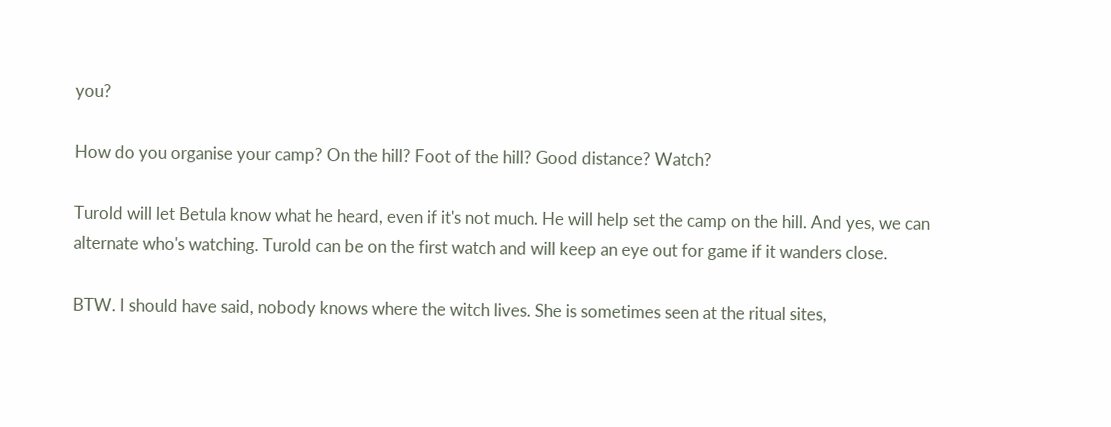you?

How do you organise your camp? On the hill? Foot of the hill? Good distance? Watch?

Turold will let Betula know what he heard, even if it's not much. He will help set the camp on the hill. And yes, we can alternate who's watching. Turold can be on the first watch and will keep an eye out for game if it wanders close.

BTW. I should have said, nobody knows where the witch lives. She is sometimes seen at the ritual sites,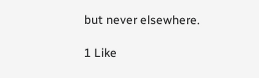but never elsewhere.

1 Like